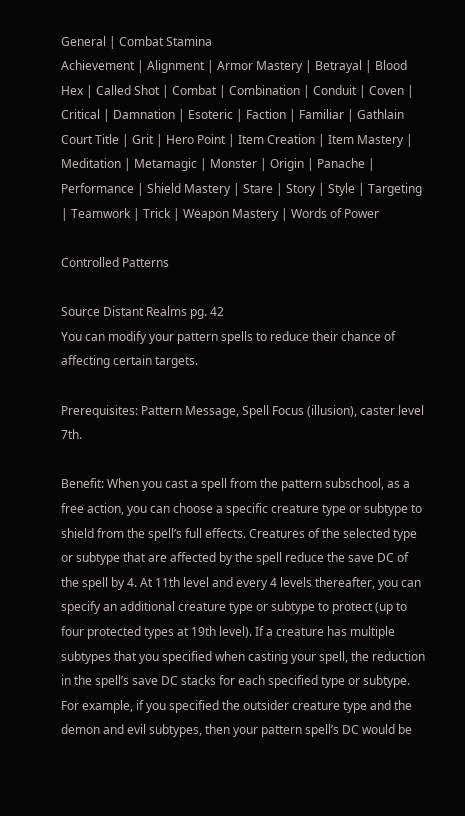General | Combat Stamina
Achievement | Alignment | Armor Mastery | Betrayal | Blood Hex | Called Shot | Combat | Combination | Conduit | Coven | Critical | Damnation | Esoteric | Faction | Familiar | Gathlain Court Title | Grit | Hero Point | Item Creation | Item Mastery | Meditation | Metamagic | Monster | Origin | Panache | Performance | Shield Mastery | Stare | Story | Style | Targeting | Teamwork | Trick | Weapon Mastery | Words of Power

Controlled Patterns

Source Distant Realms pg. 42
You can modify your pattern spells to reduce their chance of affecting certain targets.

Prerequisites: Pattern Message, Spell Focus (illusion), caster level 7th.

Benefit: When you cast a spell from the pattern subschool, as a free action, you can choose a specific creature type or subtype to shield from the spell’s full effects. Creatures of the selected type or subtype that are affected by the spell reduce the save DC of the spell by 4. At 11th level and every 4 levels thereafter, you can specify an additional creature type or subtype to protect (up to four protected types at 19th level). If a creature has multiple subtypes that you specified when casting your spell, the reduction in the spell’s save DC stacks for each specified type or subtype. For example, if you specified the outsider creature type and the demon and evil subtypes, then your pattern spell’s DC would be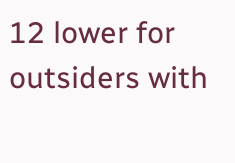12 lower for outsiders with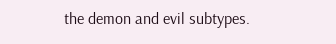the demon and evil subtypes.